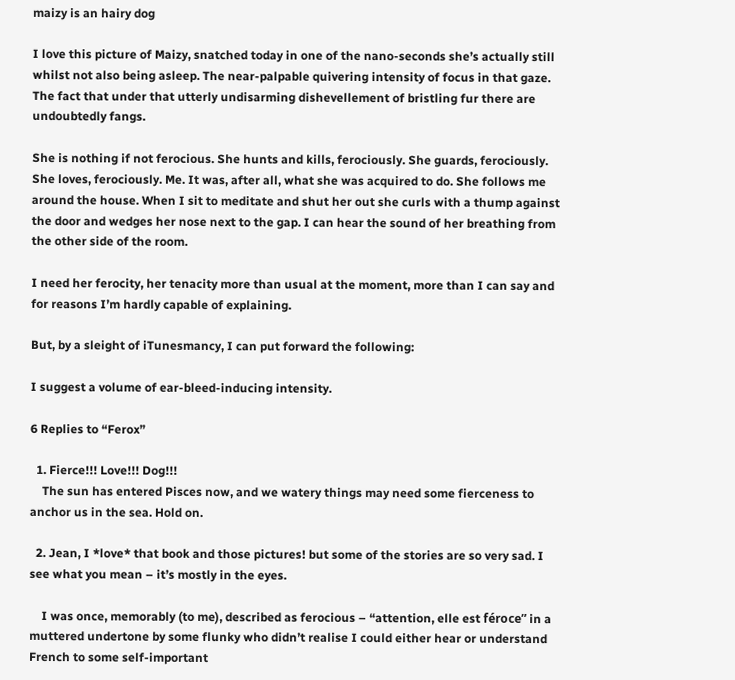maizy is an hairy dog

I love this picture of Maizy, snatched today in one of the nano-seconds she’s actually still whilst not also being asleep. The near-palpable quivering intensity of focus in that gaze. The fact that under that utterly undisarming dishevellement of bristling fur there are undoubtedly fangs.

She is nothing if not ferocious. She hunts and kills, ferociously. She guards, ferociously. She loves, ferociously. Me. It was, after all, what she was acquired to do. She follows me around the house. When I sit to meditate and shut her out she curls with a thump against the door and wedges her nose next to the gap. I can hear the sound of her breathing from the other side of the room.

I need her ferocity, her tenacity more than usual at the moment, more than I can say and for reasons I’m hardly capable of explaining.

But, by a sleight of iTunesmancy, I can put forward the following:

I suggest a volume of ear-bleed-inducing intensity.

6 Replies to “Ferox”

  1. Fierce!!! Love!!! Dog!!!
    The sun has entered Pisces now, and we watery things may need some fierceness to anchor us in the sea. Hold on.

  2. Jean, I *love* that book and those pictures! but some of the stories are so very sad. I see what you mean – it’s mostly in the eyes.

    I was once, memorably (to me), described as ferocious – “attention, elle est féroce” in a muttered undertone by some flunky who didn’t realise I could either hear or understand French to some self-important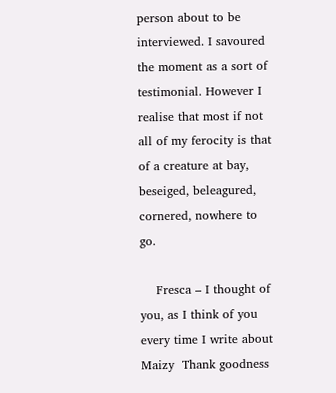person about to be interviewed. I savoured the moment as a sort of testimonial. However I realise that most if not all of my ferocity is that of a creature at bay, beseiged, beleagured, cornered, nowhere to go.

    Fresca – I thought of you, as I think of you every time I write about Maizy  Thank goodness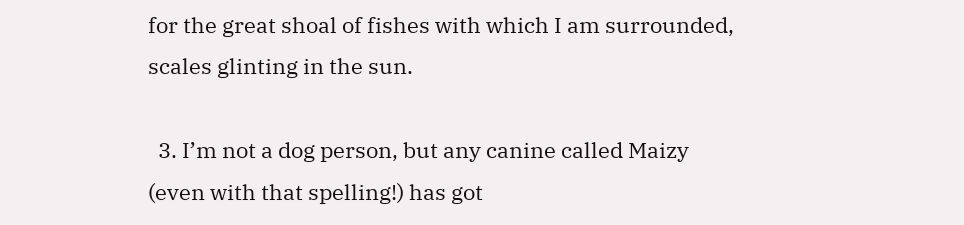for the great shoal of fishes with which I am surrounded, scales glinting in the sun.

  3. I’m not a dog person, but any canine called Maizy (even with that spelling!) has got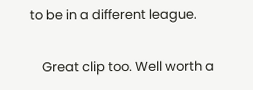to be in a different league.

    Great clip too. Well worth a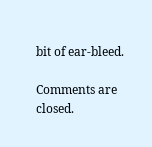bit of ear-bleed.

Comments are closed.